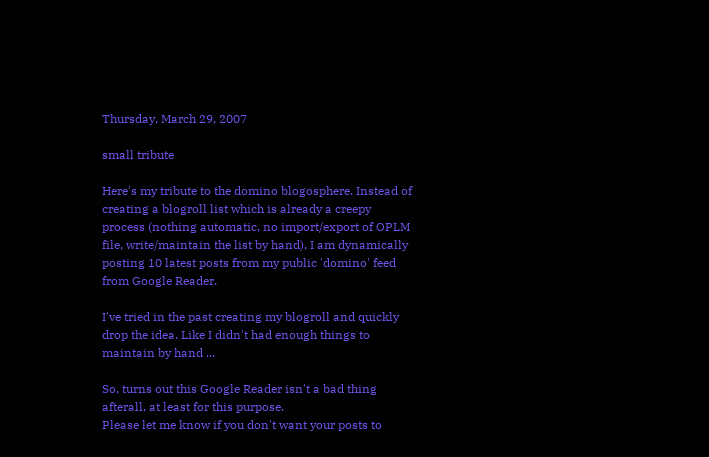Thursday, March 29, 2007

small tribute

Here's my tribute to the domino blogosphere. Instead of creating a blogroll list which is already a creepy process (nothing automatic, no import/export of OPLM file, write/maintain the list by hand), I am dynamically posting 10 latest posts from my public 'domino' feed from Google Reader.

I've tried in the past creating my blogroll and quickly drop the idea. Like I didn't had enough things to maintain by hand ...

So, turns out this Google Reader isn't a bad thing afterall, at least for this purpose.
Please let me know if you don't want your posts to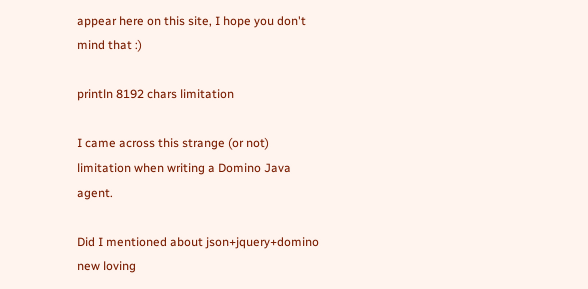appear here on this site, I hope you don't mind that :)

println 8192 chars limitation

I came across this strange (or not) limitation when writing a Domino Java agent.

Did I mentioned about json+jquery+domino new loving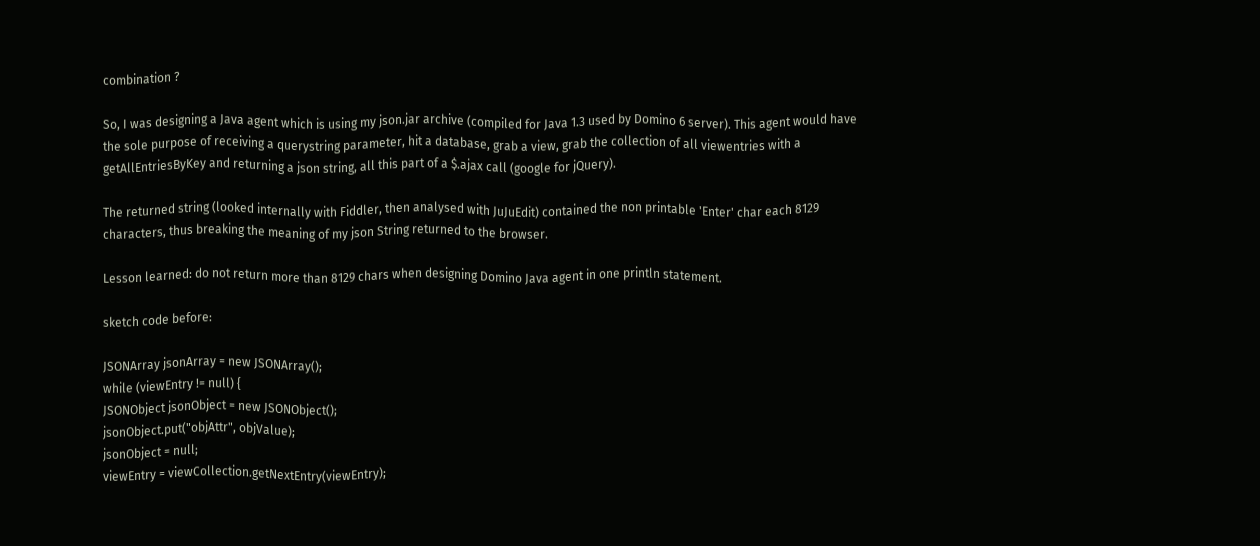combination ?

So, I was designing a Java agent which is using my json.jar archive (compiled for Java 1.3 used by Domino 6 server). This agent would have the sole purpose of receiving a querystring parameter, hit a database, grab a view, grab the collection of all viewentries with a getAllEntriesByKey and returning a json string, all this part of a $.ajax call (google for jQuery).

The returned string (looked internally with Fiddler, then analysed with JuJuEdit) contained the non printable 'Enter' char each 8129 characters, thus breaking the meaning of my json String returned to the browser.

Lesson learned: do not return more than 8129 chars when designing Domino Java agent in one println statement.

sketch code before:

JSONArray jsonArray = new JSONArray();
while (viewEntry != null) {
JSONObject jsonObject = new JSONObject();
jsonObject.put("objAttr", objValue);
jsonObject = null;
viewEntry = viewCollection.getNextEntry(viewEntry);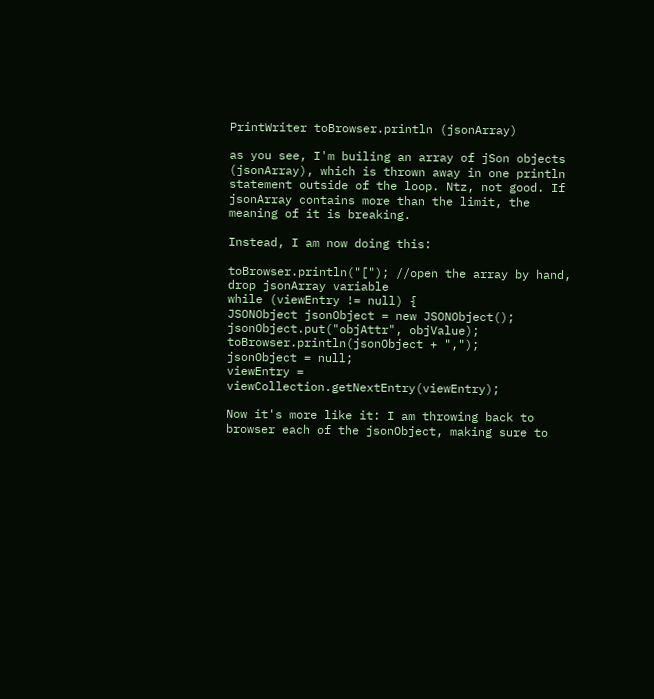PrintWriter toBrowser.println (jsonArray)

as you see, I'm builing an array of jSon objects (jsonArray), which is thrown away in one println statement outside of the loop. Ntz, not good. If jsonArray contains more than the limit, the meaning of it is breaking.

Instead, I am now doing this:

toBrowser.println("["); //open the array by hand, drop jsonArray variable
while (viewEntry != null) {
JSONObject jsonObject = new JSONObject();
jsonObject.put("objAttr", objValue);
toBrowser.println(jsonObject + ",");
jsonObject = null;
viewEntry = viewCollection.getNextEntry(viewEntry);

Now it's more like it: I am throwing back to browser each of the jsonObject, making sure to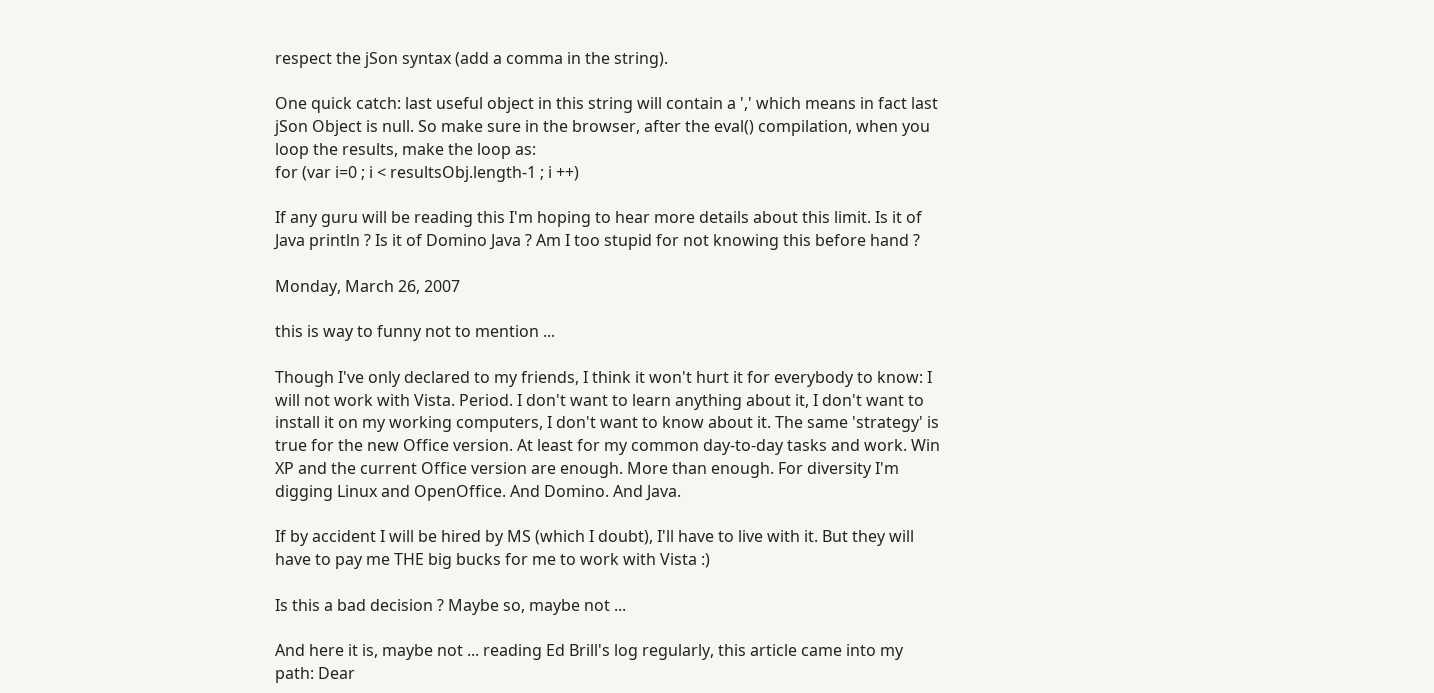respect the jSon syntax (add a comma in the string).

One quick catch: last useful object in this string will contain a ',' which means in fact last jSon Object is null. So make sure in the browser, after the eval() compilation, when you loop the results, make the loop as:
for (var i=0 ; i < resultsObj.length-1 ; i ++)

If any guru will be reading this I'm hoping to hear more details about this limit. Is it of Java println ? Is it of Domino Java ? Am I too stupid for not knowing this before hand ?

Monday, March 26, 2007

this is way to funny not to mention ...

Though I've only declared to my friends, I think it won't hurt it for everybody to know: I will not work with Vista. Period. I don't want to learn anything about it, I don't want to install it on my working computers, I don't want to know about it. The same 'strategy' is true for the new Office version. At least for my common day-to-day tasks and work. Win XP and the current Office version are enough. More than enough. For diversity I'm digging Linux and OpenOffice. And Domino. And Java.

If by accident I will be hired by MS (which I doubt), I'll have to live with it. But they will have to pay me THE big bucks for me to work with Vista :)

Is this a bad decision ? Maybe so, maybe not ...

And here it is, maybe not ... reading Ed Brill's log regularly, this article came into my path: Dear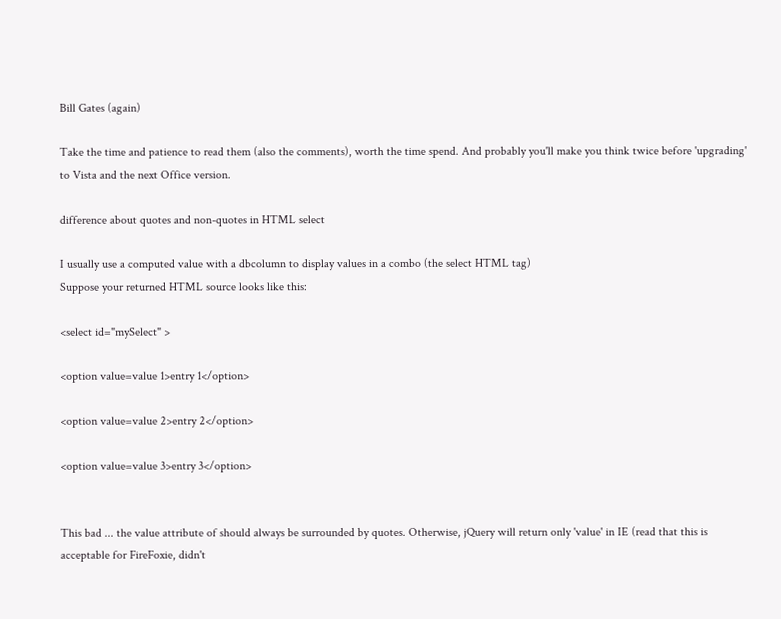Bill Gates (again)

Take the time and patience to read them (also the comments), worth the time spend. And probably you'll make you think twice before 'upgrading' to Vista and the next Office version.

difference about quotes and non-quotes in HTML select

I usually use a computed value with a dbcolumn to display values in a combo (the select HTML tag)
Suppose your returned HTML source looks like this:

<select id="mySelect" >

<option value=value 1>entry 1</option>

<option value=value 2>entry 2</option>

<option value=value 3>entry 3</option>


This bad ... the value attribute of should always be surrounded by quotes. Otherwise, jQuery will return only 'value' in IE (read that this is acceptable for FireFoxie, didn't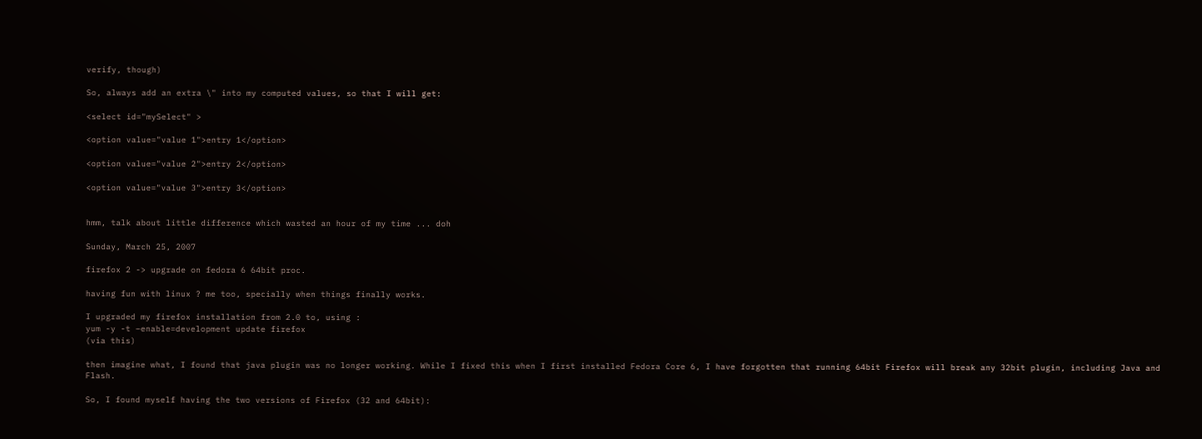verify, though)

So, always add an extra \" into my computed values, so that I will get:

<select id="mySelect" >

<option value="value 1">entry 1</option>

<option value="value 2">entry 2</option>

<option value="value 3">entry 3</option>


hmm, talk about little difference which wasted an hour of my time ... doh

Sunday, March 25, 2007

firefox 2 -> upgrade on fedora 6 64bit proc.

having fun with linux ? me too, specially when things finally works.

I upgraded my firefox installation from 2.0 to, using :
yum -y -t –enable=development update firefox
(via this)

then imagine what, I found that java plugin was no longer working. While I fixed this when I first installed Fedora Core 6, I have forgotten that running 64bit Firefox will break any 32bit plugin, including Java and Flash.

So, I found myself having the two versions of Firefox (32 and 64bit):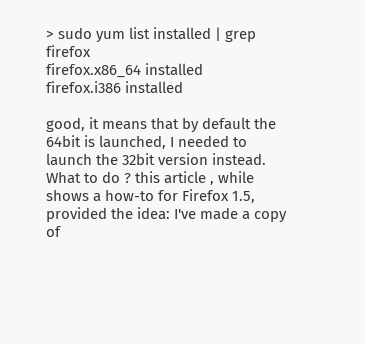> sudo yum list installed | grep firefox
firefox.x86_64 installed
firefox.i386 installed

good, it means that by default the 64bit is launched, I needed to launch the 32bit version instead.
What to do ? this article , while shows a how-to for Firefox 1.5, provided the idea: I've made a copy of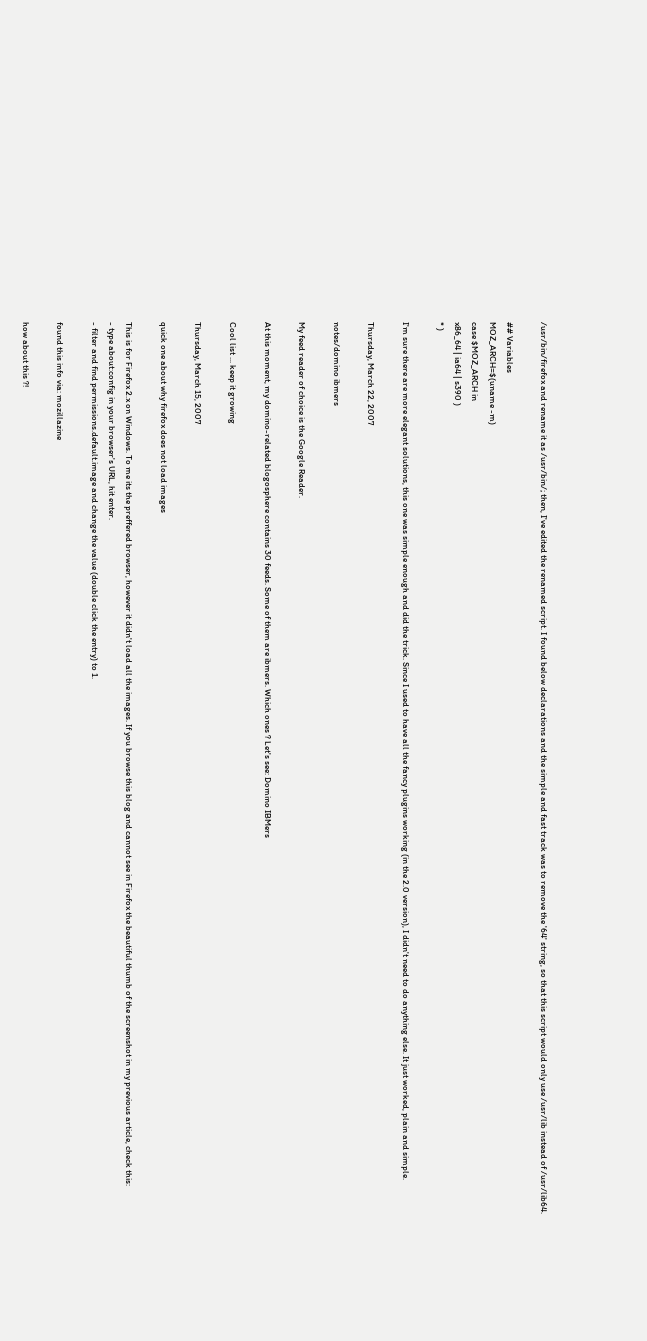/usr/bin/firefox and rename it as /usr/bin/; then, I've edited the renamed script. I found below declarations and the simple and fast track was to remove the '64' string, so that this script would only use /usr/lib instead of /usr/lib64.

## Variables
MOZ_ARCH=$(uname -m)
case $MOZ_ARCH in
x86_64 | ia64 | s390 )
* )

I'm sure there are more elegant solutions, this one was simple enough and did the trick. Since I used to have all the fancy plugins working (in the 2.0 version), I didn't need to do anything else. It just worked, plain and simple.

Thursday, March 22, 2007

notes/domino ibmers

My feed reader of choice is the Google Reader.

At this moment, my domino-related blogosphere contains 30 feeds. Some of them are ibmers. Which ones ? Let's see: Domino IBMers

Cool list ... keep it growing

Thursday, March 15, 2007

quick one about why firefox does not load images

This is for Firefox 2.x on Windows. To me its the preffered browser, however it didn't load all the images. If you browse this blog and cannot see in Firefox the beautiful thumb of the screenshot in my previous article, check this:
- type about:config in your browser's URL, hit enter.
- filter and find permissions.default.image and change the value (double click the entry) to 1.

found this info via: mozillazine

how about this ?!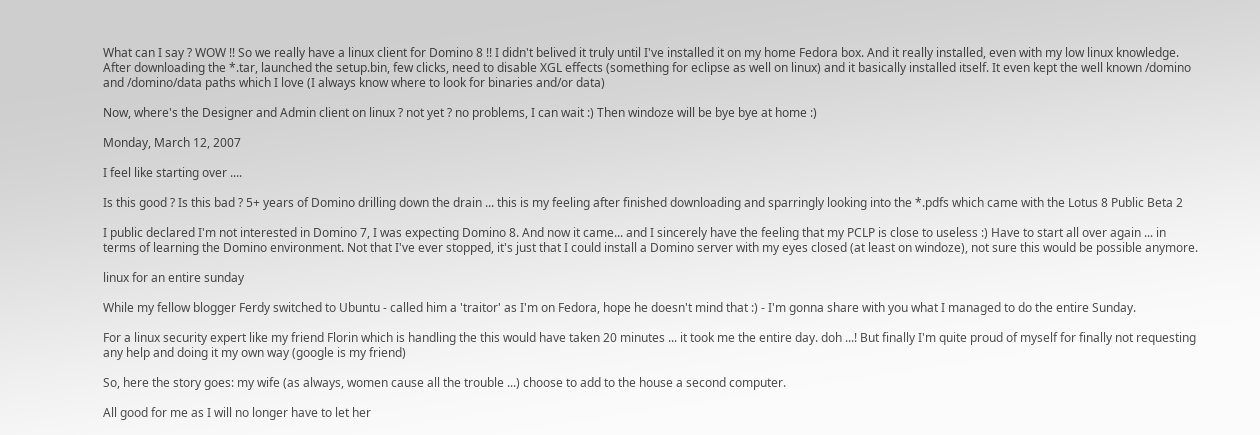What can I say ? WOW !! So we really have a linux client for Domino 8 !! I didn't belived it truly until I've installed it on my home Fedora box. And it really installed, even with my low linux knowledge. After downloading the *.tar, launched the setup.bin, few clicks, need to disable XGL effects (something for eclipse as well on linux) and it basically installed itself. It even kept the well known /domino and /domino/data paths which I love (I always know where to look for binaries and/or data)

Now, where's the Designer and Admin client on linux ? not yet ? no problems, I can wait :) Then windoze will be bye bye at home :)

Monday, March 12, 2007

I feel like starting over ....

Is this good ? Is this bad ? 5+ years of Domino drilling down the drain ... this is my feeling after finished downloading and sparringly looking into the *.pdfs which came with the Lotus 8 Public Beta 2

I public declared I'm not interested in Domino 7, I was expecting Domino 8. And now it came... and I sincerely have the feeling that my PCLP is close to useless :) Have to start all over again ... in terms of learning the Domino environment. Not that I've ever stopped, it's just that I could install a Domino server with my eyes closed (at least on windoze), not sure this would be possible anymore.

linux for an entire sunday

While my fellow blogger Ferdy switched to Ubuntu - called him a 'traitor' as I'm on Fedora, hope he doesn't mind that :) - I'm gonna share with you what I managed to do the entire Sunday.

For a linux security expert like my friend Florin which is handling the this would have taken 20 minutes ... it took me the entire day. doh ...! But finally I'm quite proud of myself for finally not requesting any help and doing it my own way (google is my friend)

So, here the story goes: my wife (as always, women cause all the trouble ...) choose to add to the house a second computer.

All good for me as I will no longer have to let her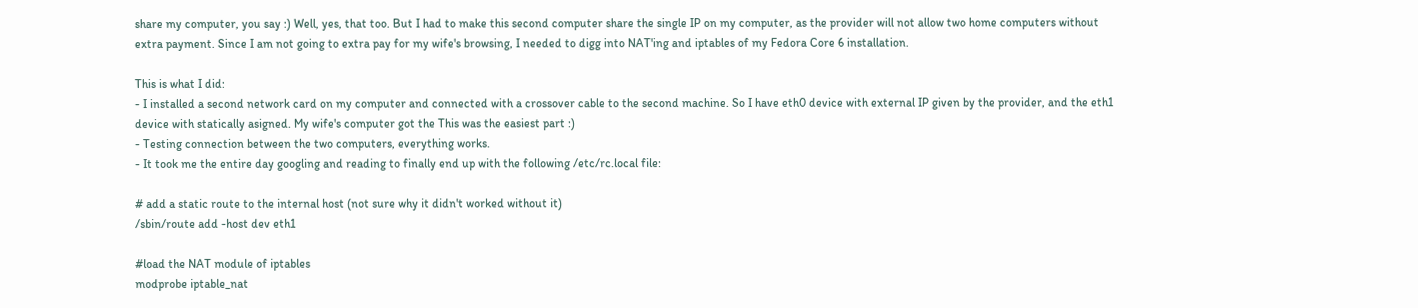share my computer, you say :) Well, yes, that too. But I had to make this second computer share the single IP on my computer, as the provider will not allow two home computers without extra payment. Since I am not going to extra pay for my wife's browsing, I needed to digg into NAT'ing and iptables of my Fedora Core 6 installation.

This is what I did:
- I installed a second network card on my computer and connected with a crossover cable to the second machine. So I have eth0 device with external IP given by the provider, and the eth1 device with statically asigned. My wife's computer got the This was the easiest part :)
- Testing connection between the two computers, everything works.
- It took me the entire day googling and reading to finally end up with the following /etc/rc.local file:

# add a static route to the internal host (not sure why it didn't worked without it)
/sbin/route add -host dev eth1

#load the NAT module of iptables
modprobe iptable_nat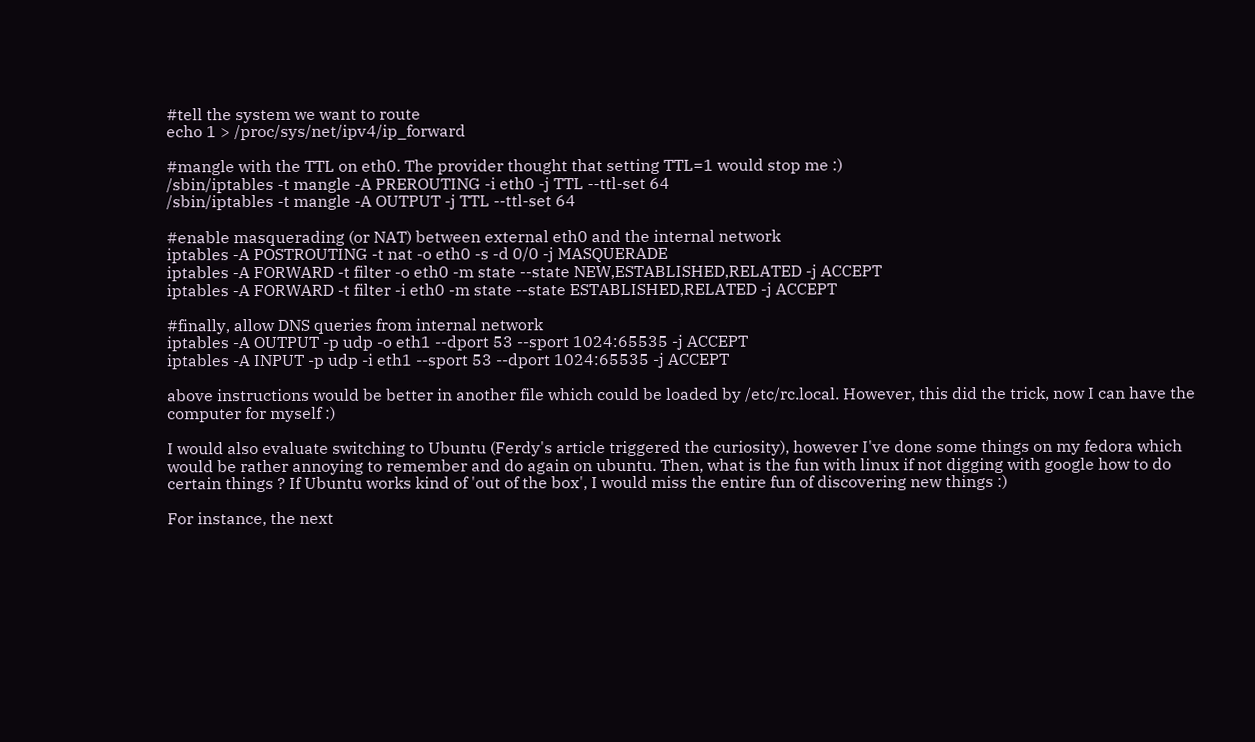#tell the system we want to route
echo 1 > /proc/sys/net/ipv4/ip_forward

#mangle with the TTL on eth0. The provider thought that setting TTL=1 would stop me :)
/sbin/iptables -t mangle -A PREROUTING -i eth0 -j TTL --ttl-set 64
/sbin/iptables -t mangle -A OUTPUT -j TTL --ttl-set 64

#enable masquerading (or NAT) between external eth0 and the internal network
iptables -A POSTROUTING -t nat -o eth0 -s -d 0/0 -j MASQUERADE
iptables -A FORWARD -t filter -o eth0 -m state --state NEW,ESTABLISHED,RELATED -j ACCEPT
iptables -A FORWARD -t filter -i eth0 -m state --state ESTABLISHED,RELATED -j ACCEPT

#finally, allow DNS queries from internal network
iptables -A OUTPUT -p udp -o eth1 --dport 53 --sport 1024:65535 -j ACCEPT
iptables -A INPUT -p udp -i eth1 --sport 53 --dport 1024:65535 -j ACCEPT

above instructions would be better in another file which could be loaded by /etc/rc.local. However, this did the trick, now I can have the computer for myself :)

I would also evaluate switching to Ubuntu (Ferdy's article triggered the curiosity), however I've done some things on my fedora which would be rather annoying to remember and do again on ubuntu. Then, what is the fun with linux if not digging with google how to do certain things ? If Ubuntu works kind of 'out of the box', I would miss the entire fun of discovering new things :)

For instance, the next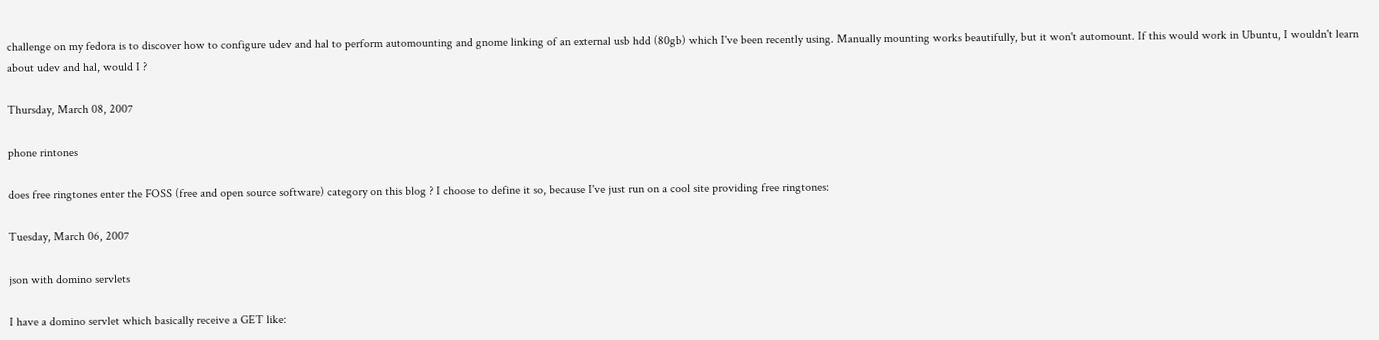challenge on my fedora is to discover how to configure udev and hal to perform automounting and gnome linking of an external usb hdd (80gb) which I've been recently using. Manually mounting works beautifully, but it won't automount. If this would work in Ubuntu, I wouldn't learn about udev and hal, would I ?

Thursday, March 08, 2007

phone rintones

does free ringtones enter the FOSS (free and open source software) category on this blog ? I choose to define it so, because I've just run on a cool site providing free ringtones:

Tuesday, March 06, 2007

json with domino servlets

I have a domino servlet which basically receive a GET like: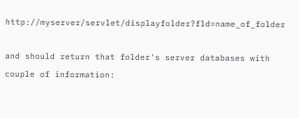http://myserver/servlet/displayfolder?fld=name_of_folder

and should return that folder's server databases with couple of information: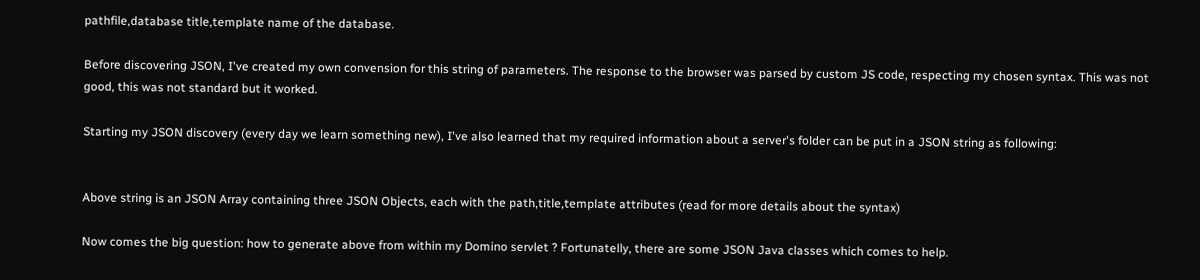pathfile,database title,template name of the database.

Before discovering JSON, I've created my own convension for this string of parameters. The response to the browser was parsed by custom JS code, respecting my chosen syntax. This was not good, this was not standard but it worked.

Starting my JSON discovery (every day we learn something new), I've also learned that my required information about a server's folder can be put in a JSON string as following:


Above string is an JSON Array containing three JSON Objects, each with the path,title,template attributes (read for more details about the syntax)

Now comes the big question: how to generate above from within my Domino servlet ? Fortunatelly, there are some JSON Java classes which comes to help.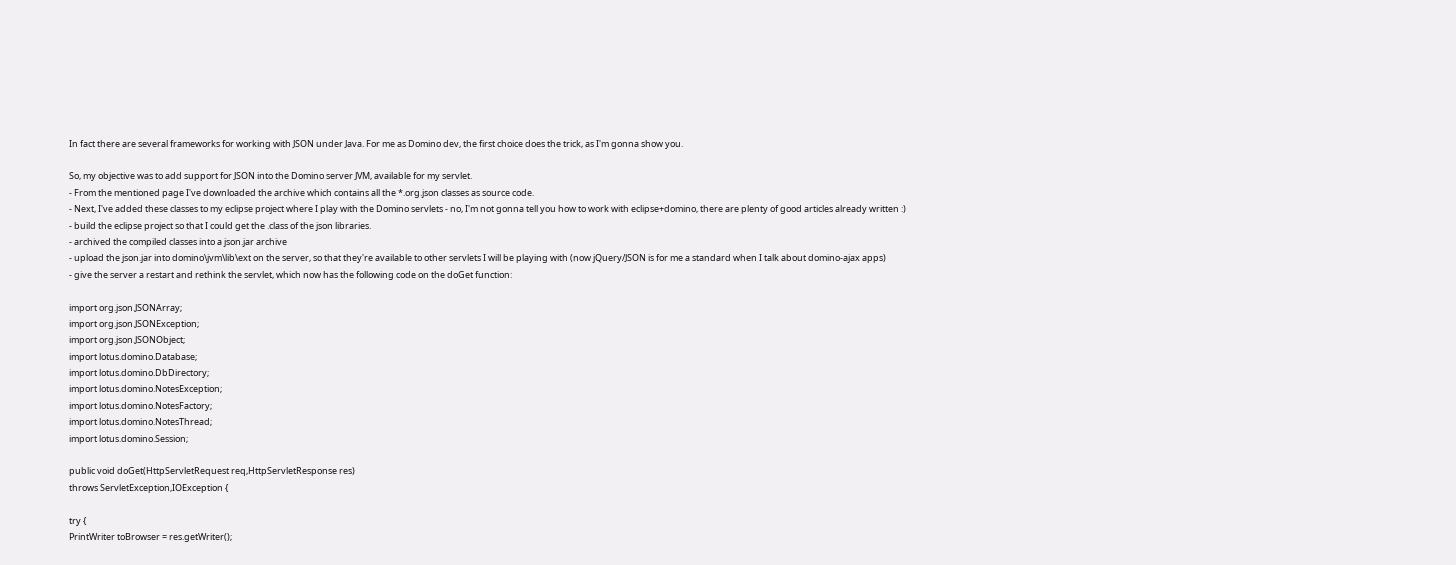In fact there are several frameworks for working with JSON under Java. For me as Domino dev, the first choice does the trick, as I'm gonna show you.

So, my objective was to add support for JSON into the Domino server JVM, available for my servlet.
- From the mentioned page I've downloaded the archive which contains all the *.org.json classes as source code.
- Next, I've added these classes to my eclipse project where I play with the Domino servlets - no, I'm not gonna tell you how to work with eclipse+domino, there are plenty of good articles already written :)
- build the eclipse project so that I could get the .class of the json libraries.
- archived the compiled classes into a json.jar archive
- upload the json.jar into domino\jvm\lib\ext on the server, so that they're available to other servlets I will be playing with (now jQuery/JSON is for me a standard when I talk about domino-ajax apps)
- give the server a restart and rethink the servlet, which now has the following code on the doGet function:

import org.json.JSONArray;
import org.json.JSONException;
import org.json.JSONObject;
import lotus.domino.Database;
import lotus.domino.DbDirectory;
import lotus.domino.NotesException;
import lotus.domino.NotesFactory;
import lotus.domino.NotesThread;
import lotus.domino.Session;

public void doGet(HttpServletRequest req,HttpServletResponse res)
throws ServletException,IOException {

try {
PrintWriter toBrowser = res.getWriter();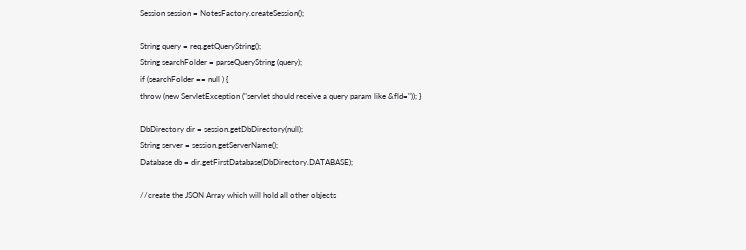Session session = NotesFactory.createSession();

String query = req.getQueryString();
String searchFolder = parseQueryString (query);
if (searchFolder == null ) {
throw (new ServletException ("servlet should receive a query param like &fld=")); }

DbDirectory dir = session.getDbDirectory(null);
String server = session.getServerName();
Database db = dir.getFirstDatabase(DbDirectory.DATABASE);

//create the JSON Array which will hold all other objects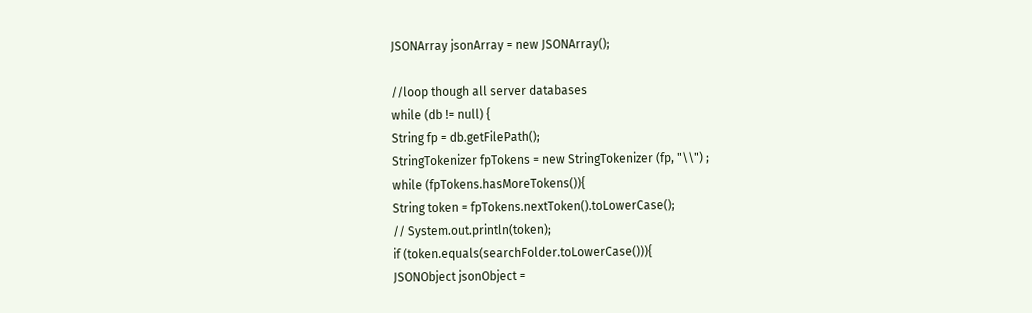JSONArray jsonArray = new JSONArray();

//loop though all server databases
while (db != null) {
String fp = db.getFilePath();
StringTokenizer fpTokens = new StringTokenizer (fp, "\\") ;
while (fpTokens.hasMoreTokens()){
String token = fpTokens.nextToken().toLowerCase();
// System.out.println(token);
if (token.equals(searchFolder.toLowerCase())){
JSONObject jsonObject =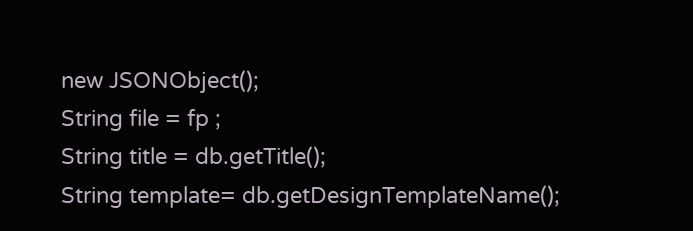new JSONObject();
String file = fp ;
String title = db.getTitle();
String template= db.getDesignTemplateName();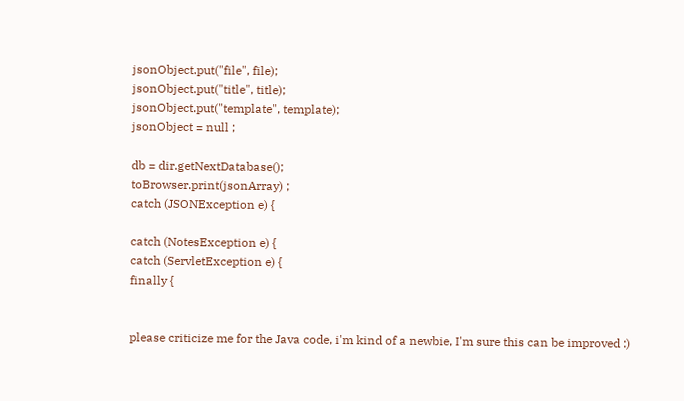jsonObject.put("file", file);
jsonObject.put("title", title);
jsonObject.put("template", template);
jsonObject = null ;

db = dir.getNextDatabase();
toBrowser.print(jsonArray) ;
catch (JSONException e) {

catch (NotesException e) {
catch (ServletException e) {
finally {


please criticize me for the Java code, i'm kind of a newbie, I'm sure this can be improved :)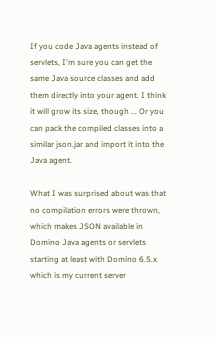If you code Java agents instead of servlets, I'm sure you can get the same Java source classes and add them directly into your agent. I think it will grow its size, though ... Or you can pack the compiled classes into a similar json.jar and import it into the Java agent.

What I was surprised about was that no compilation errors were thrown, which makes JSON available in Domino Java agents or servlets starting at least with Domino 6.5.x which is my current server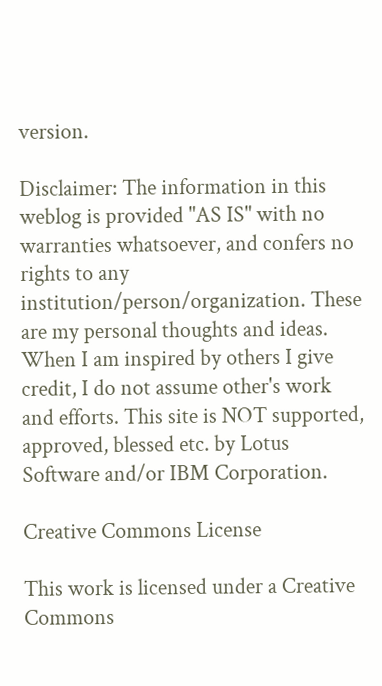version.

Disclaimer: The information in this weblog is provided "AS IS" with no warranties whatsoever, and confers no rights to any institution/person/organization. These are my personal thoughts and ideas. When I am inspired by others I give credit, I do not assume other's work and efforts. This site is NOT supported, approved, blessed etc. by Lotus Software and/or IBM Corporation.

Creative Commons License

This work is licensed under a Creative Commons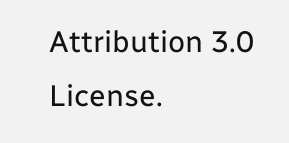Attribution 3.0 License.